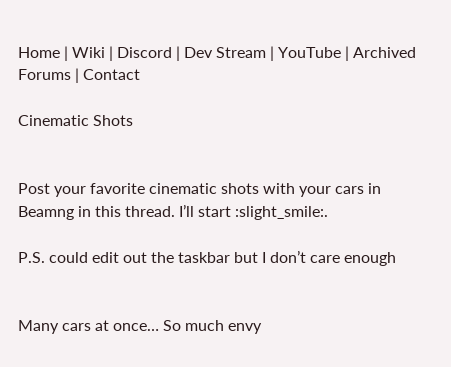Home | Wiki | Discord | Dev Stream | YouTube | Archived Forums | Contact

Cinematic Shots


Post your favorite cinematic shots with your cars in Beamng in this thread. I’ll start :slight_smile:.

P.S. could edit out the taskbar but I don’t care enough


Many cars at once… So much envy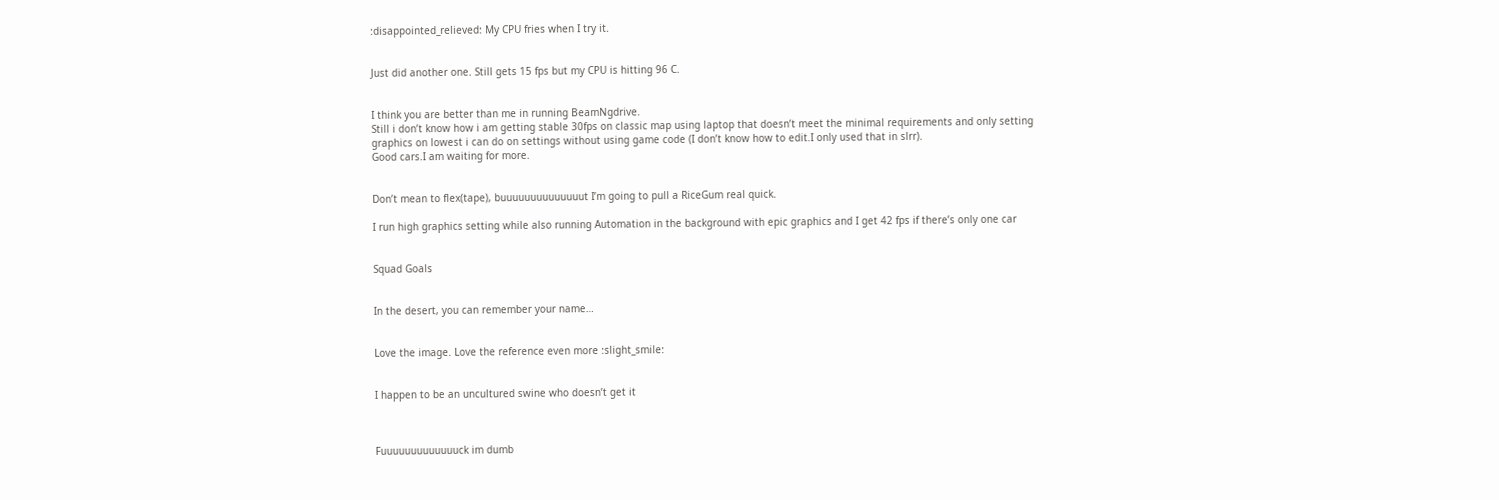:disappointed_relieved: My CPU fries when I try it.


Just did another one. Still gets 15 fps but my CPU is hitting 96 C.


I think you are better than me in running BeamNgdrive.
Still i don’t know how i am getting stable 30fps on classic map using laptop that doesn’t meet the minimal requirements and only setting graphics on lowest i can do on settings without using game code (I don’t know how to edit.I only used that in slrr).
Good cars.I am waiting for more.


Don’t mean to flex(tape), buuuuuuuuuuuuuut I’m going to pull a RiceGum real quick.

I run high graphics setting while also running Automation in the background with epic graphics and I get 42 fps if there’s only one car


Squad Goals


In the desert, you can remember your name…


Love the image. Love the reference even more :slight_smile:


I happen to be an uncultured swine who doesn’t get it



Fuuuuuuuuuuuuuck im dumb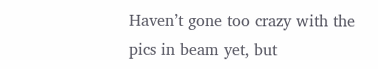Haven’t gone too crazy with the pics in beam yet, but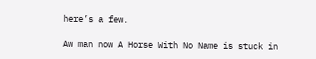here’s a few.

Aw man now A Horse With No Name is stuck in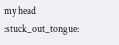my head :stuck_out_tongue: